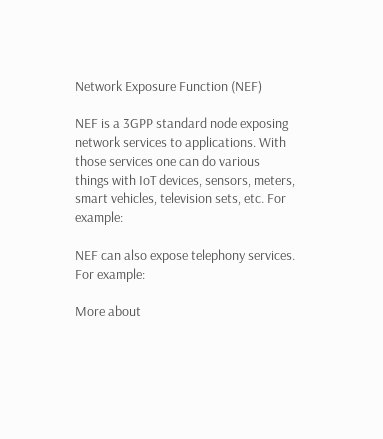Network Exposure Function (NEF)

NEF is a 3GPP standard node exposing network services to applications. With those services one can do various things with IoT devices, sensors, meters, smart vehicles, television sets, etc. For example:

NEF can also expose telephony services. For example:

More about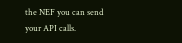the NEF you can send your API calls.